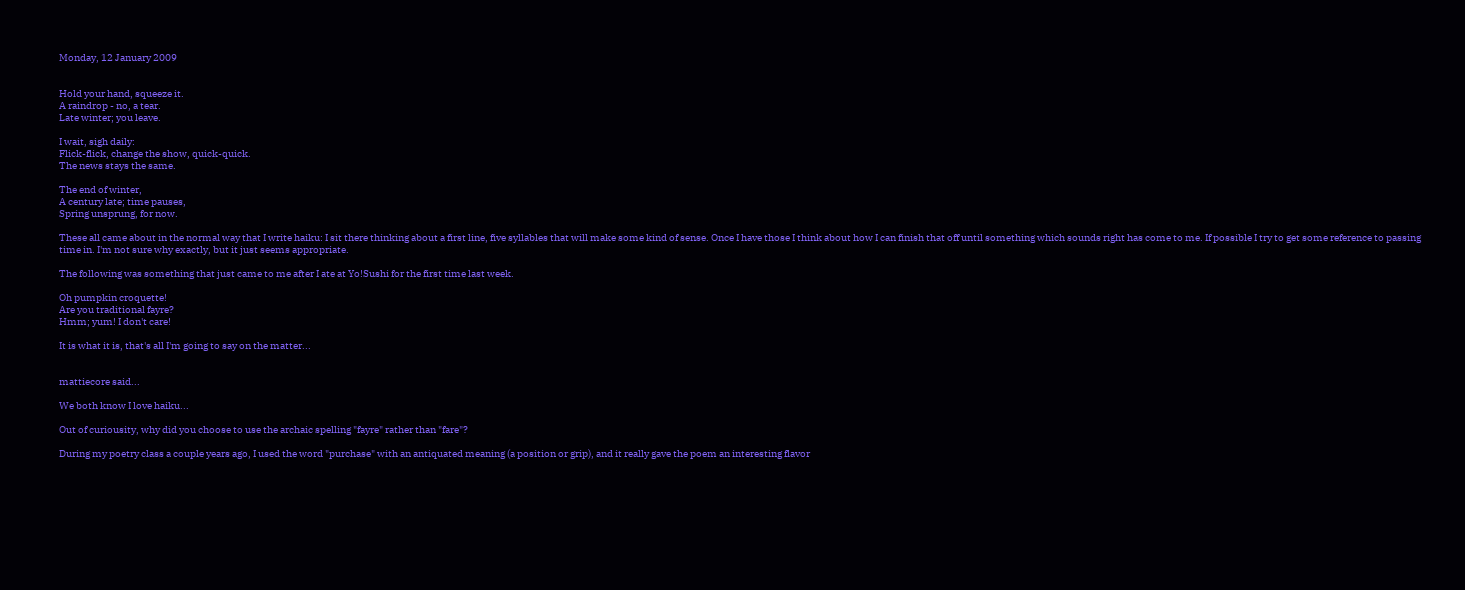Monday, 12 January 2009


Hold your hand, squeeze it.
A raindrop - no, a tear.
Late winter; you leave.

I wait, sigh daily:
Flick-flick, change the show, quick-quick.
The news stays the same.

The end of winter,
A century late; time pauses,
Spring unsprung, for now.

These all came about in the normal way that I write haiku: I sit there thinking about a first line, five syllables that will make some kind of sense. Once I have those I think about how I can finish that off until something which sounds right has come to me. If possible I try to get some reference to passing time in. I'm not sure why exactly, but it just seems appropriate.

The following was something that just came to me after I ate at Yo!Sushi for the first time last week.

Oh pumpkin croquette!
Are you traditional fayre?
Hmm; yum! I don't care!

It is what it is, that's all I'm going to say on the matter...


mattiecore said...

We both know I love haiku...

Out of curiousity, why did you choose to use the archaic spelling "fayre" rather than "fare"?

During my poetry class a couple years ago, I used the word "purchase" with an antiquated meaning (a position or grip), and it really gave the poem an interesting flavor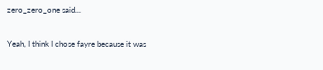zero_zero_one said...

Yeah, I think I chose fayre because it was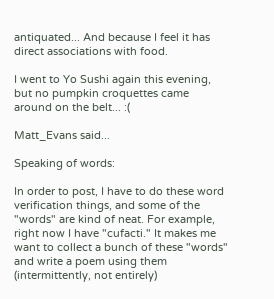antiquated... And because I feel it has direct associations with food.

I went to Yo Sushi again this evening, but no pumpkin croquettes came around on the belt... :(

Matt_Evans said...

Speaking of words:

In order to post, I have to do these word verification things, and some of the "words" are kind of neat. For example, right now I have "cufacti." It makes me want to collect a bunch of these "words" and write a poem using them (intermittently, not entirely)